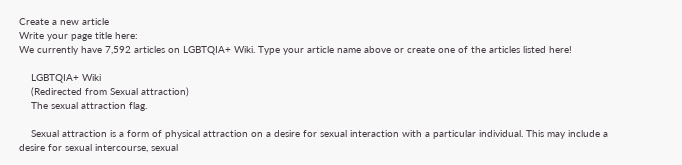Create a new article
Write your page title here:
We currently have 7,592 articles on LGBTQIA+ Wiki. Type your article name above or create one of the articles listed here!

    LGBTQIA+ Wiki
    (Redirected from Sexual attraction)
    The sexual attraction flag.

    Sexual attraction is a form of physical attraction on a desire for sexual interaction with a particular individual. This may include a desire for sexual intercourse, sexual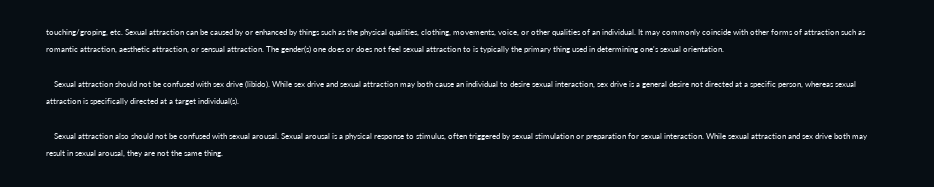touching/groping, etc. Sexual attraction can be caused by or enhanced by things such as the physical qualities, clothing, movements, voice, or other qualities of an individual. It may commonly coincide with other forms of attraction such as romantic attraction, aesthetic attraction, or sensual attraction. The gender(s) one does or does not feel sexual attraction to is typically the primary thing used in determining one's sexual orientation.

    Sexual attraction should not be confused with sex drive (libido). While sex drive and sexual attraction may both cause an individual to desire sexual interaction, sex drive is a general desire not directed at a specific person, whereas sexual attraction is specifically directed at a target individual(s).

    Sexual attraction also should not be confused with sexual arousal. Sexual arousal is a physical response to stimulus, often triggered by sexual stimulation or preparation for sexual interaction. While sexual attraction and sex drive both may result in sexual arousal, they are not the same thing.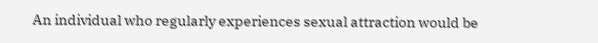An individual who regularly experiences sexual attraction would be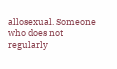allosexual. Someone who does not regularly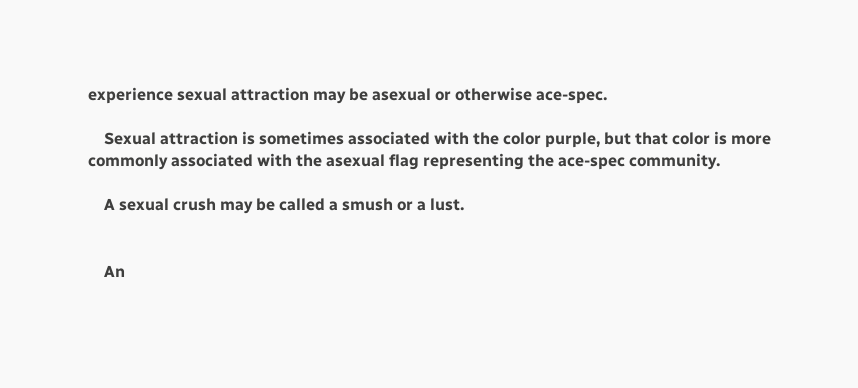experience sexual attraction may be asexual or otherwise ace-spec.

    Sexual attraction is sometimes associated with the color purple, but that color is more commonly associated with the asexual flag representing the ace-spec community.

    A sexual crush may be called a smush or a lust.


    An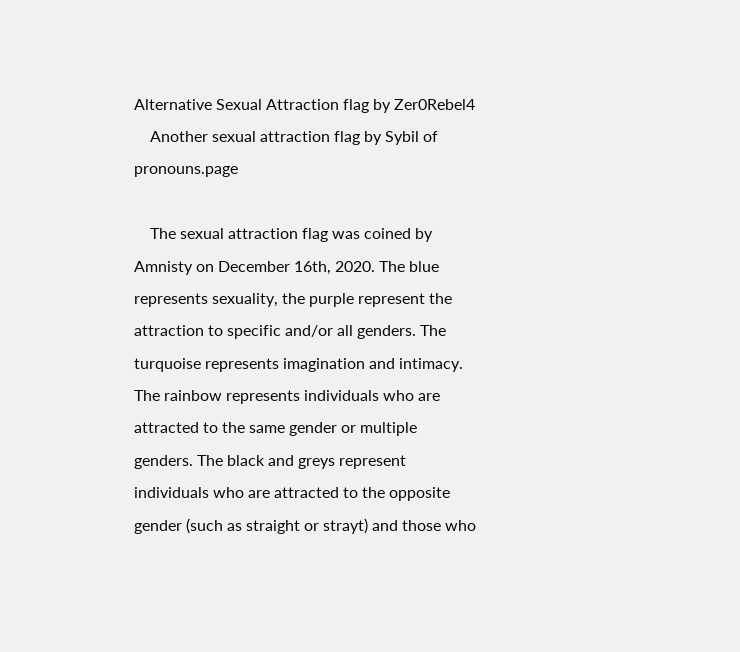Alternative Sexual Attraction flag by Zer0Rebel4
    Another sexual attraction flag by Sybil of pronouns.page

    The sexual attraction flag was coined by Amnisty on December 16th, 2020. The blue represents sexuality, the purple represent the attraction to specific and/or all genders. The turquoise represents imagination and intimacy. The rainbow represents individuals who are attracted to the same gender or multiple genders. The black and greys represent individuals who are attracted to the opposite gender (such as straight or strayt) and those who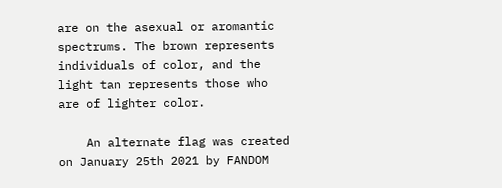are on the asexual or aromantic spectrums. The brown represents individuals of color, and the light tan represents those who are of lighter color.

    An alternate flag was created on January 25th 2021 by FANDOM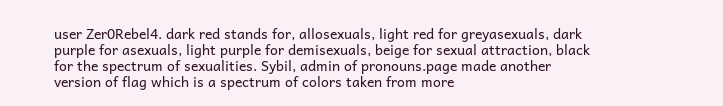user Zer0Rebel4. dark red stands for, allosexuals, light red for greyasexuals, dark purple for asexuals, light purple for demisexuals, beige for sexual attraction, black for the spectrum of sexualities. Sybil, admin of pronouns.page made another version of flag which is a spectrum of colors taken from more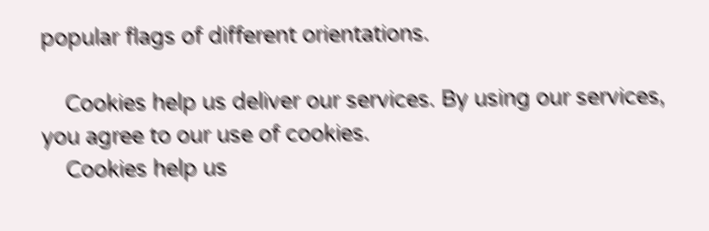popular flags of different orientations.

    Cookies help us deliver our services. By using our services, you agree to our use of cookies.
    Cookies help us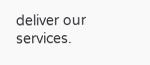deliver our services.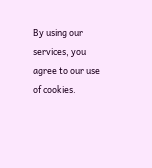By using our services, you agree to our use of cookies.